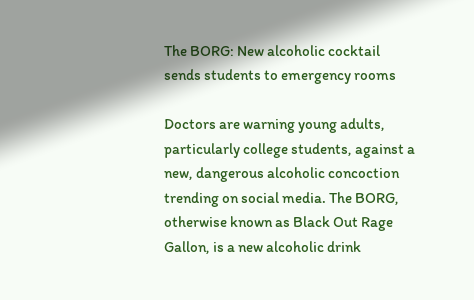The BORG: New alcoholic cocktail sends students to emergency rooms

Doctors are warning young adults, particularly college students, against a new, dangerous alcoholic concoction trending on social media. The BORG, otherwise known as Black Out Rage Gallon, is a new alcoholic drink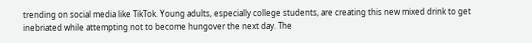trending on social media like TikTok. Young adults, especially college students, are creating this new mixed drink to get inebriated while attempting not to become hungover the next day. The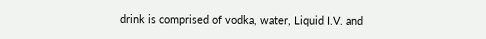drink is comprised of vodka, water, Liquid I.V. and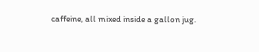caffeine, all mixed inside a gallon jug.